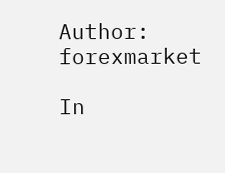Author: forexmarket

In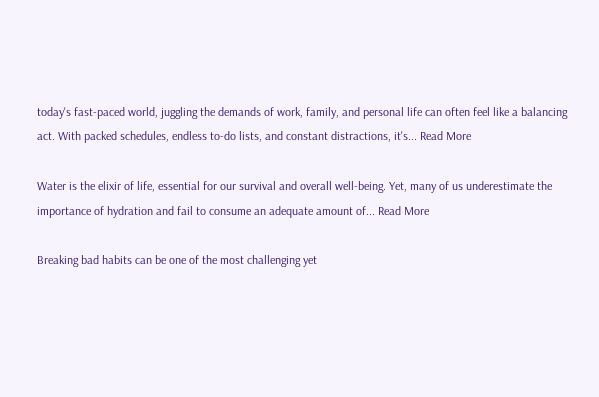today's fast-paced world, juggling the demands of work, family, and personal life can often feel like a balancing act. With packed schedules, endless to-do lists, and constant distractions, it's... Read More

Water is the elixir of life, essential for our survival and overall well-being. Yet, many of us underestimate the importance of hydration and fail to consume an adequate amount of... Read More

Breaking bad habits can be one of the most challenging yet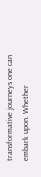transformative journeys one can embark upon. Whether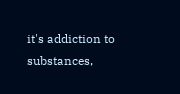it's addiction to substances,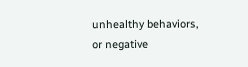unhealthy behaviors, or negative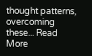thought patterns, overcoming these... Read More